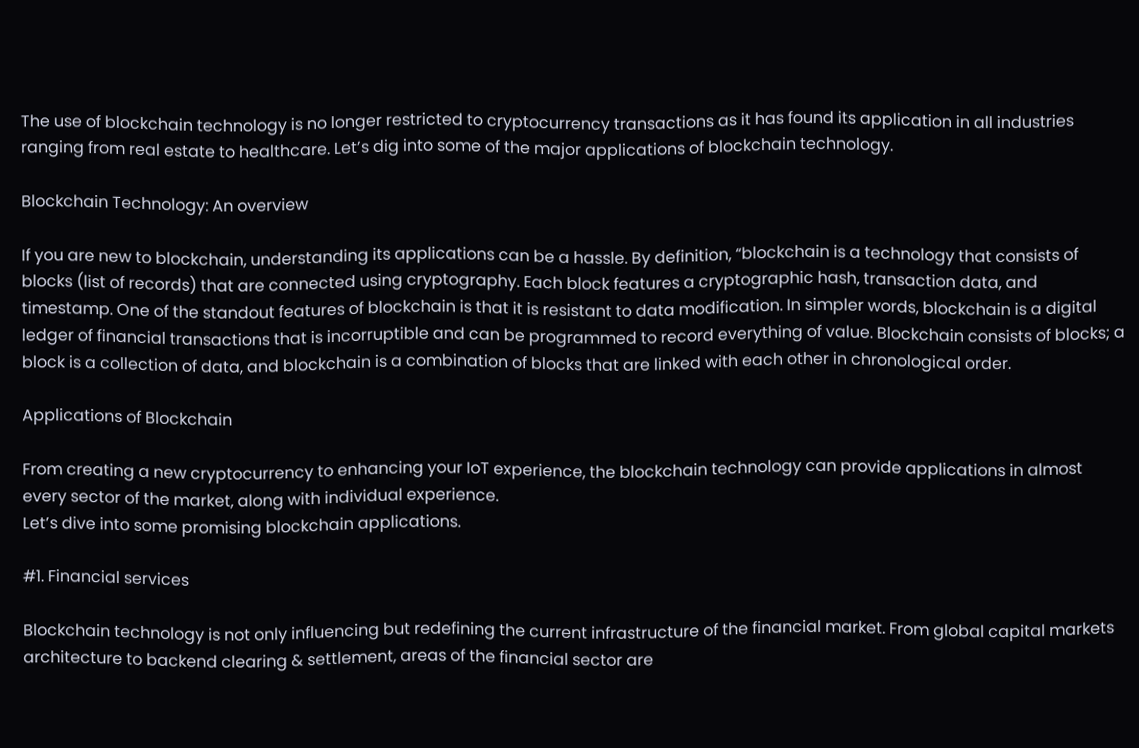The use of blockchain technology is no longer restricted to cryptocurrency transactions as it has found its application in all industries ranging from real estate to healthcare. Let’s dig into some of the major applications of blockchain technology.

Blockchain Technology: An overview

If you are new to blockchain, understanding its applications can be a hassle. By definition, “blockchain is a technology that consists of blocks (list of records) that are connected using cryptography. Each block features a cryptographic hash, transaction data, and timestamp. One of the standout features of blockchain is that it is resistant to data modification. In simpler words, blockchain is a digital ledger of financial transactions that is incorruptible and can be programmed to record everything of value. Blockchain consists of blocks; a block is a collection of data, and blockchain is a combination of blocks that are linked with each other in chronological order.

Applications of Blockchain

From creating a new cryptocurrency to enhancing your IoT experience, the blockchain technology can provide applications in almost every sector of the market, along with individual experience.
Let’s dive into some promising blockchain applications.

#1. Financial services

Blockchain technology is not only influencing but redefining the current infrastructure of the financial market. From global capital markets architecture to backend clearing & settlement, areas of the financial sector are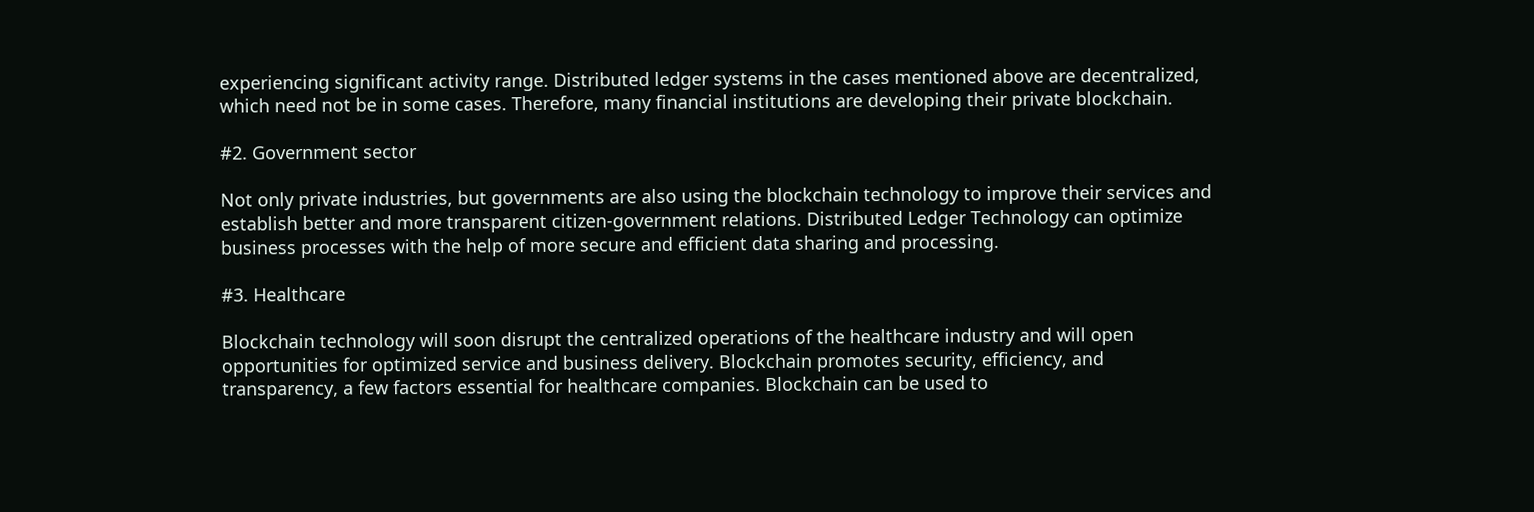experiencing significant activity range. Distributed ledger systems in the cases mentioned above are decentralized, which need not be in some cases. Therefore, many financial institutions are developing their private blockchain.

#2. Government sector

Not only private industries, but governments are also using the blockchain technology to improve their services and establish better and more transparent citizen-government relations. Distributed Ledger Technology can optimize business processes with the help of more secure and efficient data sharing and processing.

#3. Healthcare

Blockchain technology will soon disrupt the centralized operations of the healthcare industry and will open opportunities for optimized service and business delivery. Blockchain promotes security, efficiency, and transparency, a few factors essential for healthcare companies. Blockchain can be used to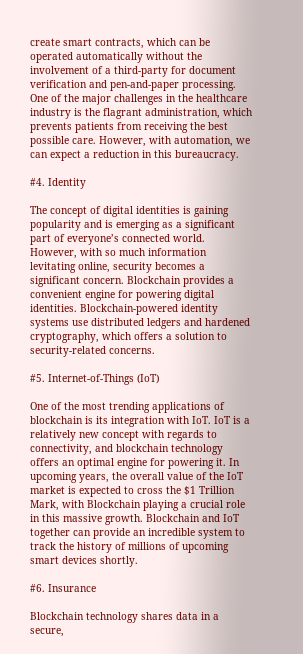create smart contracts, which can be operated automatically without the involvement of a third-party for document verification and pen-and-paper processing. One of the major challenges in the healthcare industry is the flagrant administration, which prevents patients from receiving the best possible care. However, with automation, we can expect a reduction in this bureaucracy.

#4. Identity

The concept of digital identities is gaining popularity and is emerging as a significant part of everyone’s connected world. However, with so much information levitating online, security becomes a significant concern. Blockchain provides a convenient engine for powering digital identities. Blockchain-powered identity systems use distributed ledgers and hardened cryptography, which offers a solution to security-related concerns.

#5. Internet-of-Things (IoT)

One of the most trending applications of blockchain is its integration with IoT. IoT is a relatively new concept with regards to connectivity, and blockchain technology offers an optimal engine for powering it. In upcoming years, the overall value of the IoT market is expected to cross the $1 Trillion Mark, with Blockchain playing a crucial role in this massive growth. Blockchain and IoT together can provide an incredible system to track the history of millions of upcoming smart devices shortly.

#6. Insurance

Blockchain technology shares data in a secure,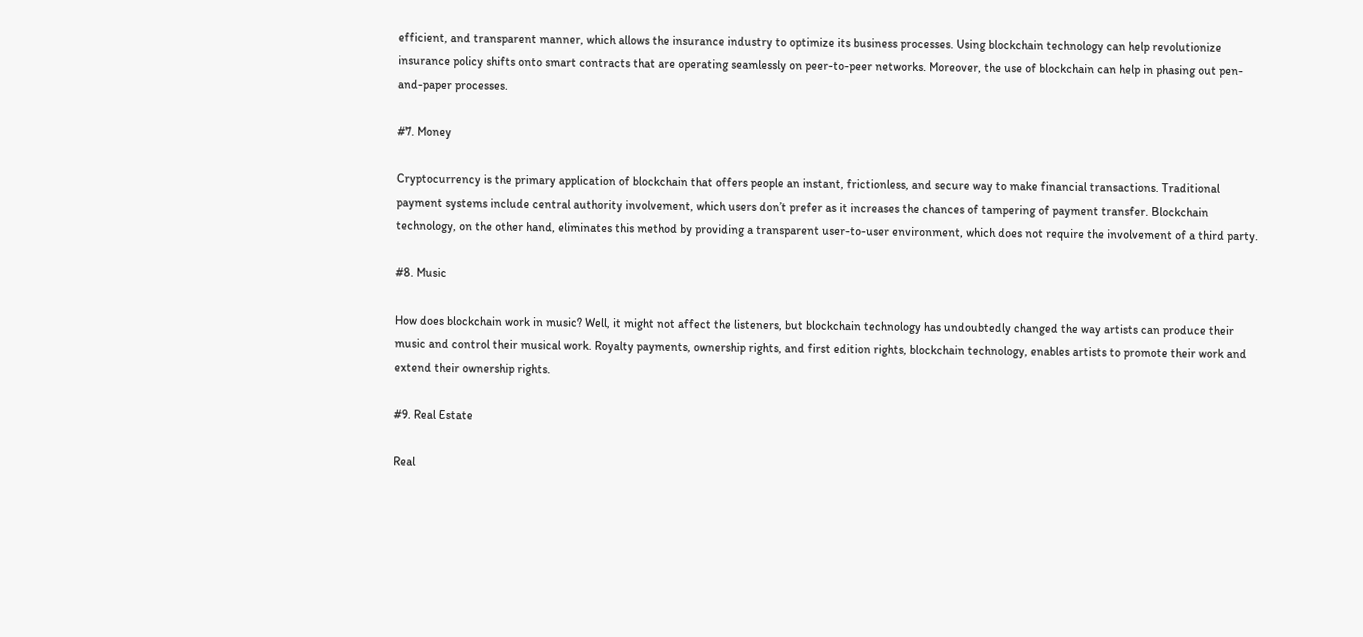efficient, and transparent manner, which allows the insurance industry to optimize its business processes. Using blockchain technology can help revolutionize insurance policy shifts onto smart contracts that are operating seamlessly on peer-to-peer networks. Moreover, the use of blockchain can help in phasing out pen-and-paper processes.

#7. Money

Cryptocurrency is the primary application of blockchain that offers people an instant, frictionless, and secure way to make financial transactions. Traditional payment systems include central authority involvement, which users don’t prefer as it increases the chances of tampering of payment transfer. Blockchain technology, on the other hand, eliminates this method by providing a transparent user-to-user environment, which does not require the involvement of a third party.

#8. Music

How does blockchain work in music? Well, it might not affect the listeners, but blockchain technology has undoubtedly changed the way artists can produce their music and control their musical work. Royalty payments, ownership rights, and first edition rights, blockchain technology, enables artists to promote their work and extend their ownership rights.

#9. Real Estate

Real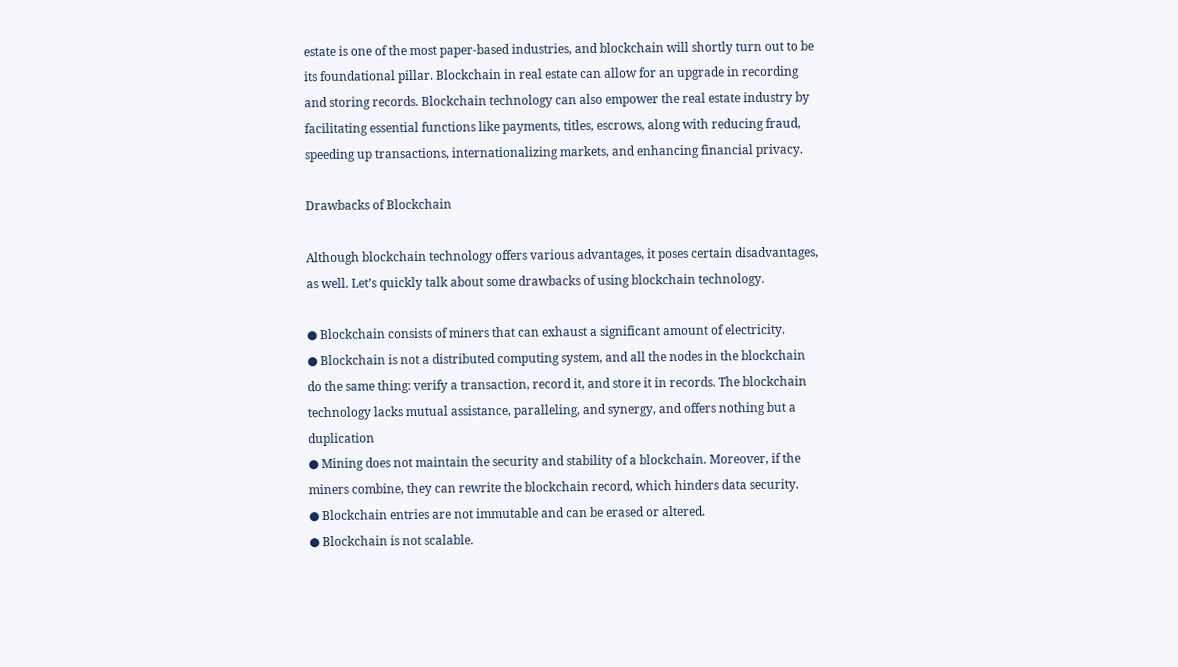estate is one of the most paper-based industries, and blockchain will shortly turn out to be its foundational pillar. Blockchain in real estate can allow for an upgrade in recording and storing records. Blockchain technology can also empower the real estate industry by facilitating essential functions like payments, titles, escrows, along with reducing fraud, speeding up transactions, internationalizing markets, and enhancing financial privacy.

Drawbacks of Blockchain

Although blockchain technology offers various advantages, it poses certain disadvantages, as well. Let’s quickly talk about some drawbacks of using blockchain technology.

● Blockchain consists of miners that can exhaust a significant amount of electricity.
● Blockchain is not a distributed computing system, and all the nodes in the blockchain do the same thing: verify a transaction, record it, and store it in records. The blockchain technology lacks mutual assistance, paralleling, and synergy, and offers nothing but a duplication
● Mining does not maintain the security and stability of a blockchain. Moreover, if the miners combine, they can rewrite the blockchain record, which hinders data security.
● Blockchain entries are not immutable and can be erased or altered.
● Blockchain is not scalable.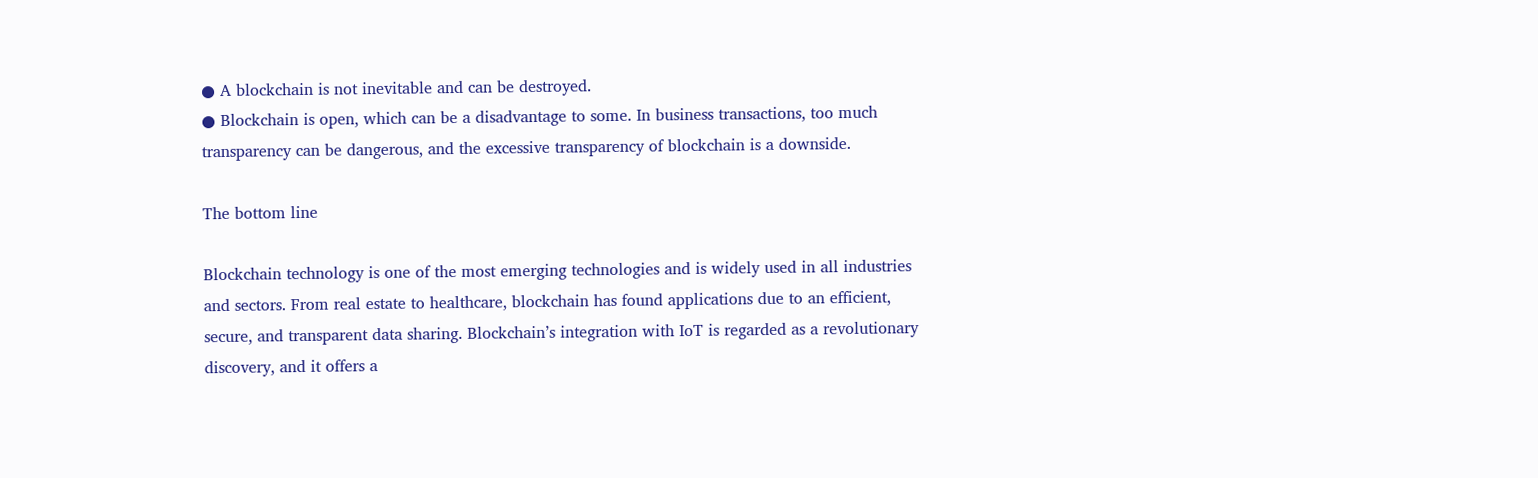● A blockchain is not inevitable and can be destroyed.
● Blockchain is open, which can be a disadvantage to some. In business transactions, too much transparency can be dangerous, and the excessive transparency of blockchain is a downside.

The bottom line

Blockchain technology is one of the most emerging technologies and is widely used in all industries and sectors. From real estate to healthcare, blockchain has found applications due to an efficient, secure, and transparent data sharing. Blockchain’s integration with IoT is regarded as a revolutionary discovery, and it offers a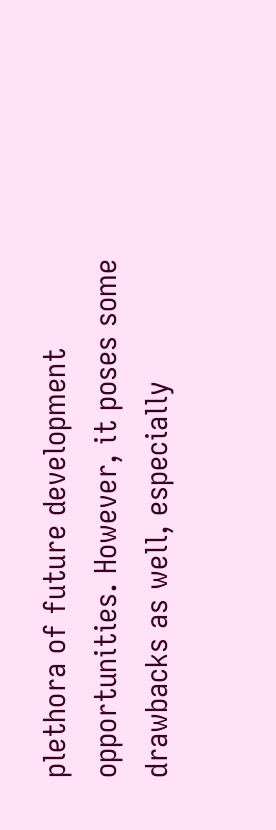plethora of future development opportunities. However, it poses some drawbacks as well, especially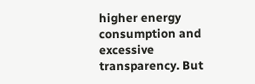higher energy consumption and excessive transparency. But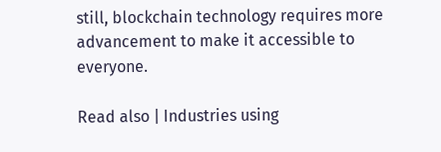still, blockchain technology requires more advancement to make it accessible to everyone.

Read also | Industries using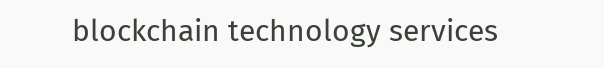blockchain technology services